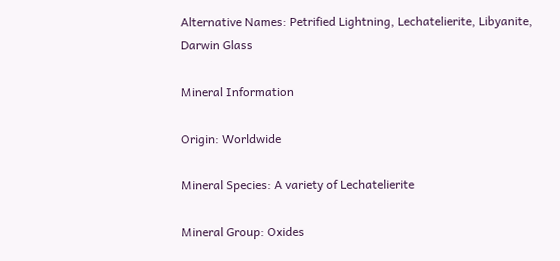Alternative Names: Petrified Lightning, Lechatelierite, Libyanite, Darwin Glass

Mineral Information

Origin: Worldwide

Mineral Species: A variety of Lechatelierite

Mineral Group: Oxides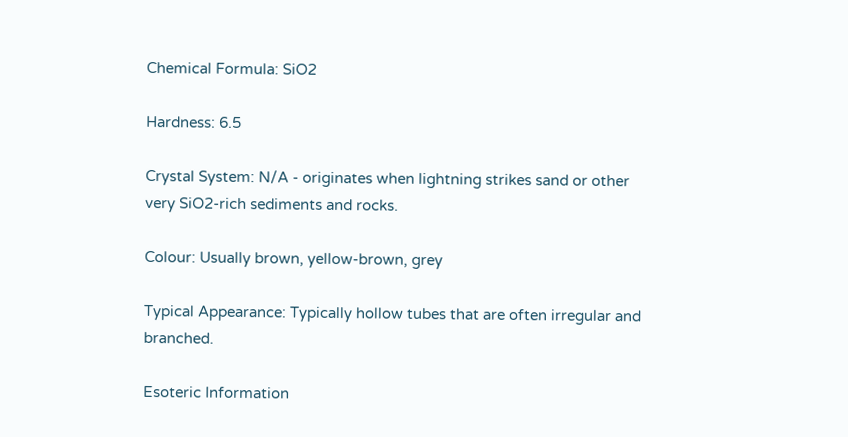Chemical Formula: SiO2

Hardness: 6.5

Crystal System: N/A - originates when lightning strikes sand or other very SiO2-rich sediments and rocks.

Colour: Usually brown, yellow-brown, grey

Typical Appearance: Typically hollow tubes that are often irregular and branched.

Esoteric Information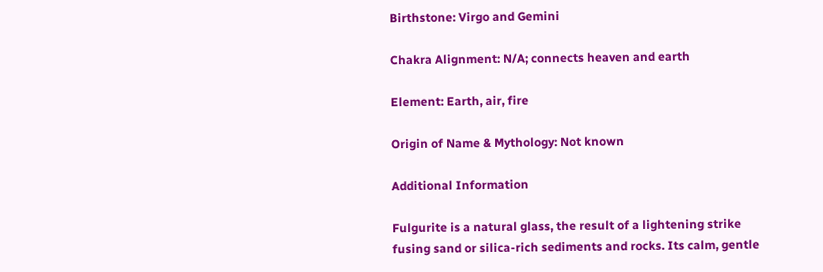Birthstone: Virgo and Gemini

Chakra Alignment: N/A; connects heaven and earth

Element: Earth, air, fire

Origin of Name & Mythology: Not known

Additional Information

Fulgurite is a natural glass, the result of a lightening strike fusing sand or silica-rich sediments and rocks. Its calm, gentle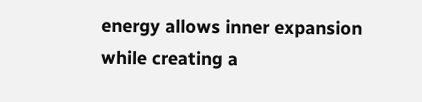energy allows inner expansion while creating a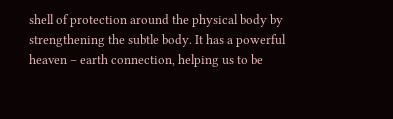shell of protection around the physical body by strengthening the subtle body. It has a powerful heaven – earth connection, helping us to be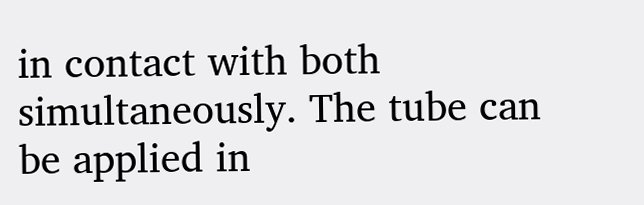in contact with both simultaneously. The tube can be applied in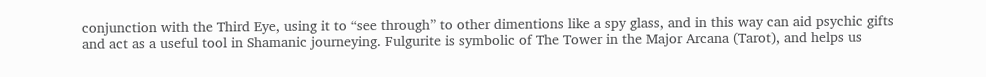conjunction with the Third Eye, using it to “see through” to other dimentions like a spy glass, and in this way can aid psychic gifts and act as a useful tool in Shamanic journeying. Fulgurite is symbolic of The Tower in the Major Arcana (Tarot), and helps us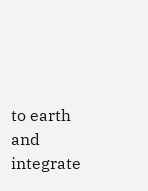to earth and integrate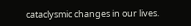cataclysmic changes in our lives.